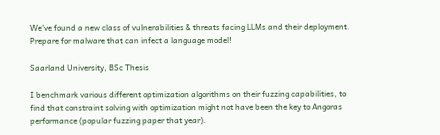We've found a new class of vulnerabilities & threats facing LLMs and their deployment. Prepare for malware that can infect a language model!

Saarland University, BSc Thesis

I benchmark various different optimization algorithms on their fuzzing capabilities, to find that constraint solving with optimization might not have been the key to Angoras performance (popular fuzzing paper that year).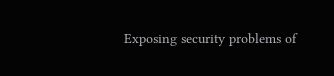Exposing security problems of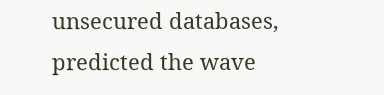unsecured databases, predicted the wave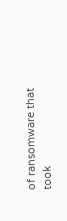of ransomware that took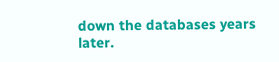down the databases years later.